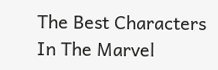The Best Characters In The Marvel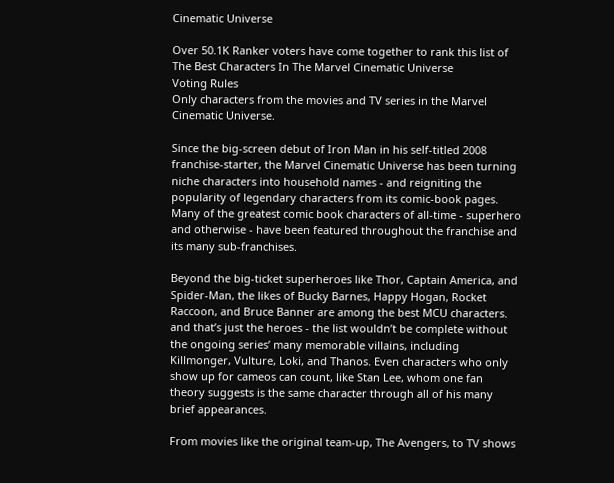Cinematic Universe

Over 50.1K Ranker voters have come together to rank this list of The Best Characters In The Marvel Cinematic Universe
Voting Rules
Only characters from the movies and TV series in the Marvel Cinematic Universe.

Since the big-screen debut of Iron Man in his self-titled 2008 franchise-starter, the Marvel Cinematic Universe has been turning niche characters into household names - and reigniting the popularity of legendary characters from its comic-book pages. Many of the greatest comic book characters of all-time - superhero and otherwise - have been featured throughout the franchise and its many sub-franchises.

Beyond the big-ticket superheroes like Thor, Captain America, and Spider-Man, the likes of Bucky Barnes, Happy Hogan, Rocket Raccoon, and Bruce Banner are among the best MCU characters. and that’s just the heroes - the list wouldn’t be complete without the ongoing series’ many memorable villains, including Killmonger, Vulture, Loki, and Thanos. Even characters who only show up for cameos can count, like Stan Lee, whom one fan theory suggests is the same character through all of his many brief appearances.

From movies like the original team-up, The Avengers, to TV shows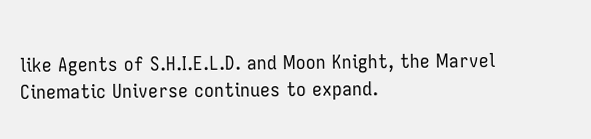like Agents of S.H.I.E.L.D. and Moon Knight, the Marvel Cinematic Universe continues to expand.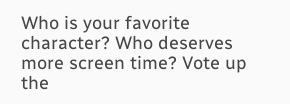Who is your favorite character? Who deserves more screen time? Vote up the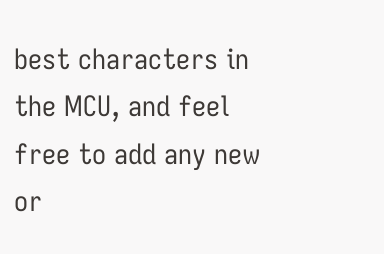best characters in the MCU, and feel free to add any new or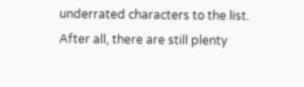underrated characters to the list. After all, there are still plenty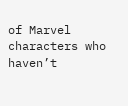of Marvel characters who haven’t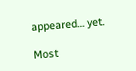appeared… yet.

Most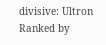divisive: Ultron
Ranked by